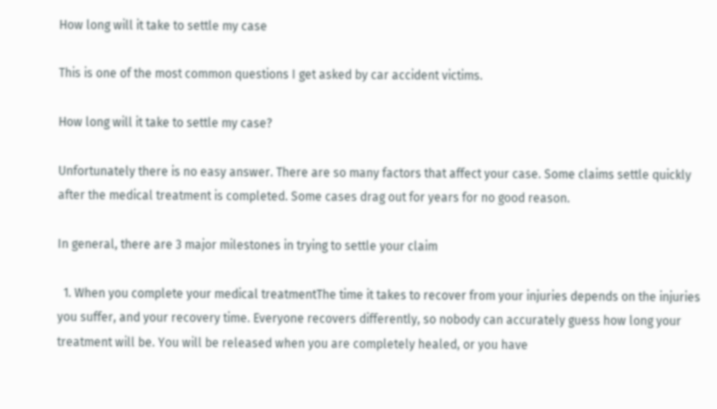How long will it take to settle my case

This is one of the most common questions I get asked by car accident victims.

How long will it take to settle my case?

Unfortunately there is no easy answer. There are so many factors that affect your case. Some claims settle quickly after the medical treatment is completed. Some cases drag out for years for no good reason.

In general, there are 3 major milestones in trying to settle your claim

  1. When you complete your medical treatmentThe time it takes to recover from your injuries depends on the injuries  you suffer, and your recovery time. Everyone recovers differently, so nobody can accurately guess how long your treatment will be. You will be released when you are completely healed, or you have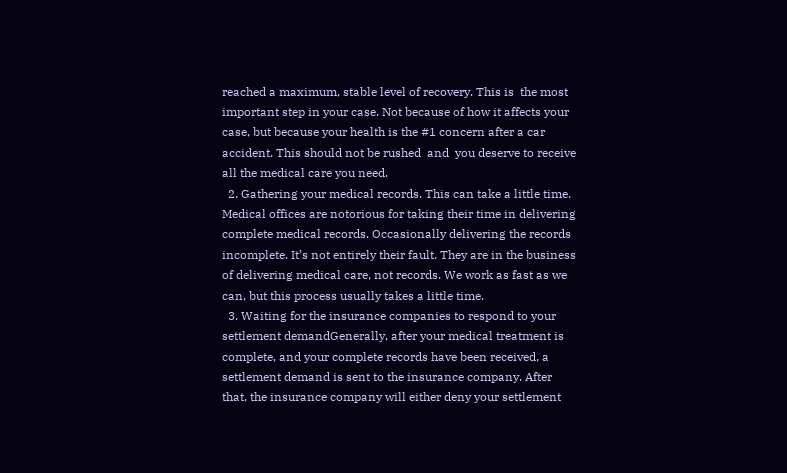reached a maximum, stable level of recovery. This is  the most important step in your case. Not because of how it affects your case, but because your health is the #1 concern after a car accident. This should not be rushed  and  you deserve to receive all the medical care you need.
  2. Gathering your medical records. This can take a little time. Medical offices are notorious for taking their time in delivering complete medical records. Occasionally delivering the records incomplete. It’s not entirely their fault. They are in the business of delivering medical care, not records. We work as fast as we can, but this process usually takes a little time.
  3. Waiting for the insurance companies to respond to your settlement demandGenerally, after your medical treatment is complete, and your complete records have been received, a settlement demand is sent to the insurance company. After that, the insurance company will either deny your settlement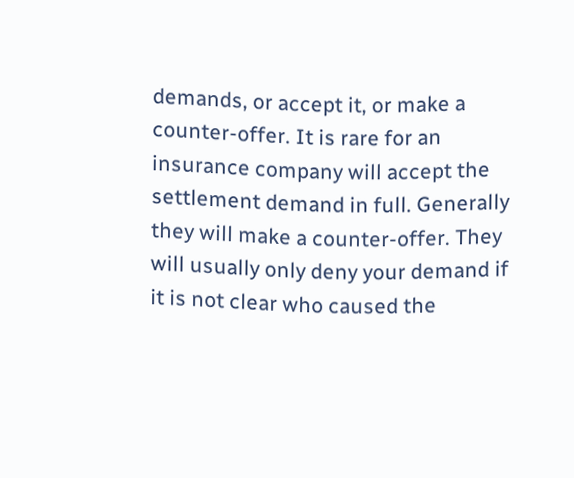demands, or accept it, or make a counter-offer. It is rare for an insurance company will accept the settlement demand in full. Generally they will make a counter-offer. They will usually only deny your demand if it is not clear who caused the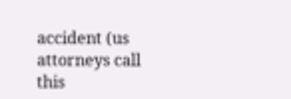accident (us attorneys call this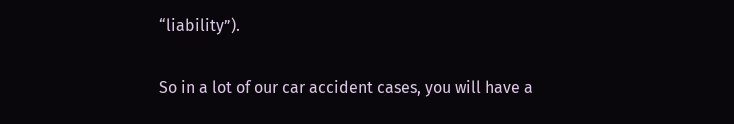“liability”).

So in a lot of our car accident cases, you will have a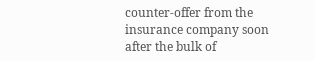counter-offer from the insurance company soon after the bulk of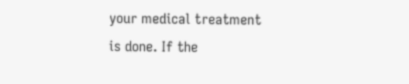your medical treatment is done. If the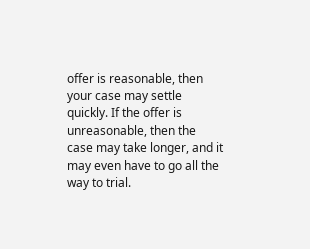offer is reasonable, then your case may settle quickly. If the offer is unreasonable, then the case may take longer, and it may even have to go all the way to trial.